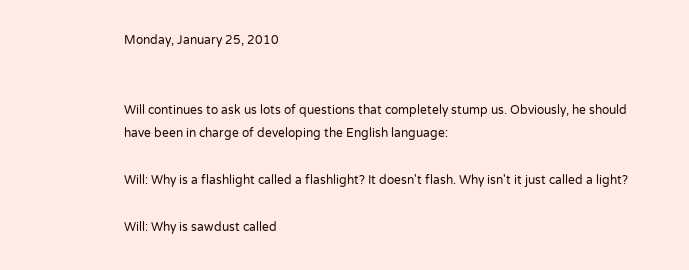Monday, January 25, 2010


Will continues to ask us lots of questions that completely stump us. Obviously, he should have been in charge of developing the English language:

Will: Why is a flashlight called a flashlight? It doesn't flash. Why isn't it just called a light?

Will: Why is sawdust called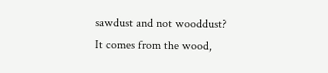sawdust and not wooddust? It comes from the wood,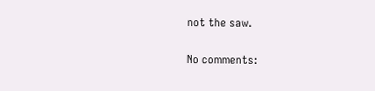not the saw.

No comments: